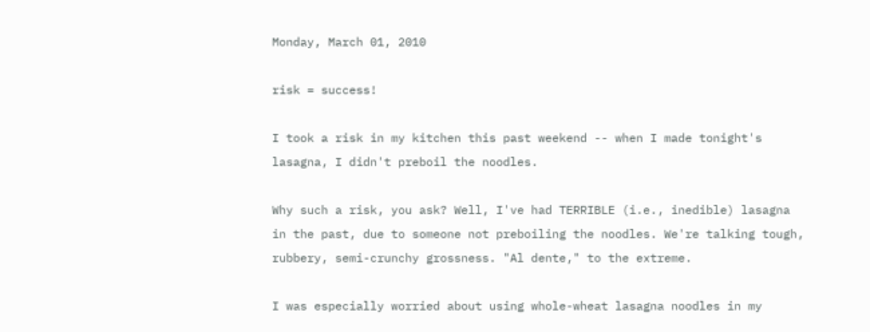Monday, March 01, 2010

risk = success!

I took a risk in my kitchen this past weekend -- when I made tonight's lasagna, I didn't preboil the noodles.

Why such a risk, you ask? Well, I've had TERRIBLE (i.e., inedible) lasagna in the past, due to someone not preboiling the noodles. We're talking tough, rubbery, semi-crunchy grossness. "Al dente," to the extreme.

I was especially worried about using whole-wheat lasagna noodles in my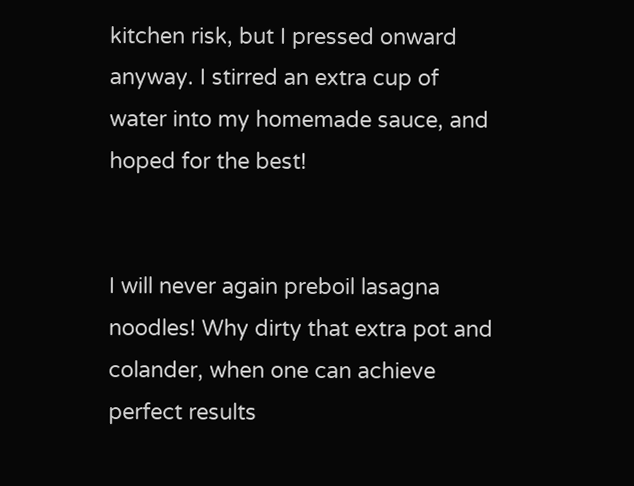kitchen risk, but I pressed onward anyway. I stirred an extra cup of water into my homemade sauce, and hoped for the best!


I will never again preboil lasagna noodles! Why dirty that extra pot and colander, when one can achieve perfect results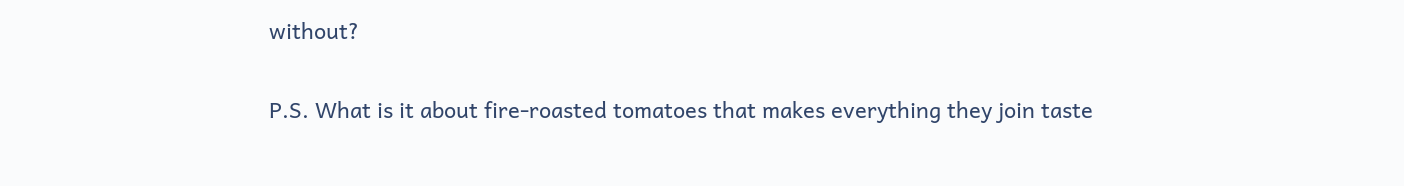without?

P.S. What is it about fire-roasted tomatoes that makes everything they join taste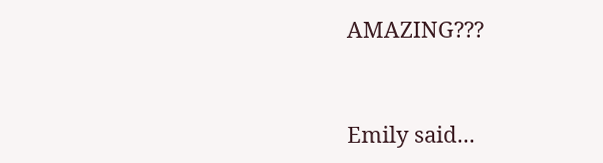AMAZING???


Emily said...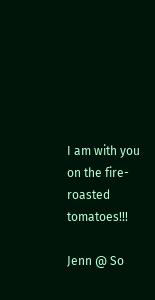I am with you on the fire-roasted tomatoes!!!

Jenn @ So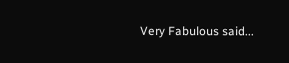Very Fabulous said...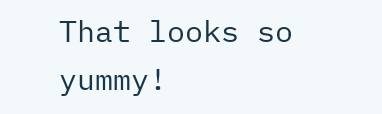That looks so yummy!